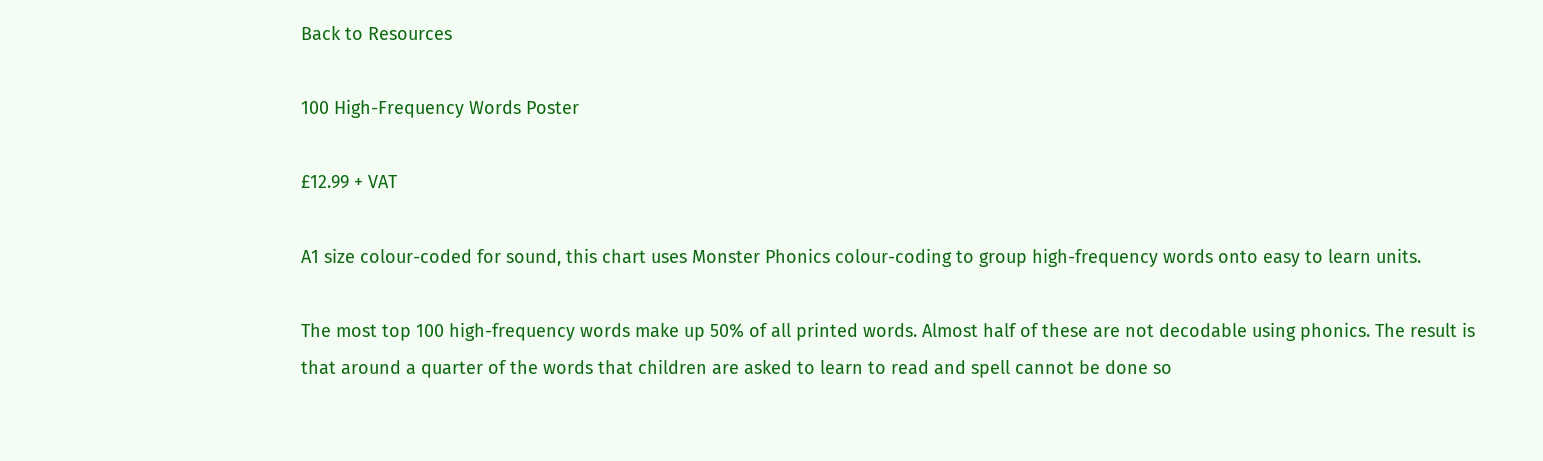Back to Resources

100 High-Frequency Words Poster

£12.99 + VAT

A1 size colour-coded for sound, this chart uses Monster Phonics colour-coding to group high-frequency words onto easy to learn units.

The most top 100 high-frequency words make up 50% of all printed words. Almost half of these are not decodable using phonics. The result is that around a quarter of the words that children are asked to learn to read and spell cannot be done so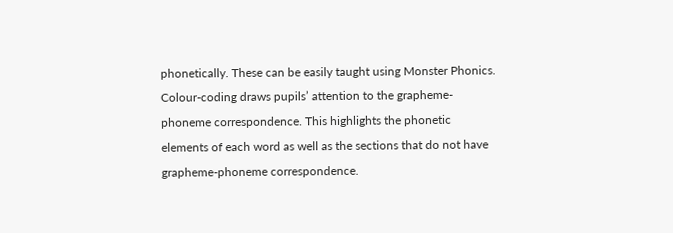phonetically. These can be easily taught using Monster Phonics. Colour-coding draws pupils’ attention to the grapheme-phoneme correspondence. This highlights the phonetic elements of each word as well as the sections that do not have grapheme-phoneme correspondence.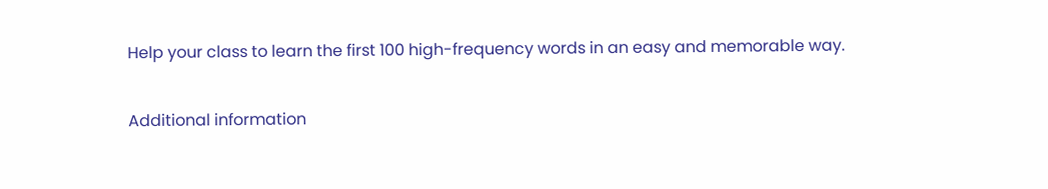Help your class to learn the first 100 high-frequency words in an easy and memorable way.

Additional information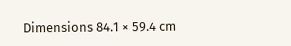Dimensions 84.1 × 59.4 cm